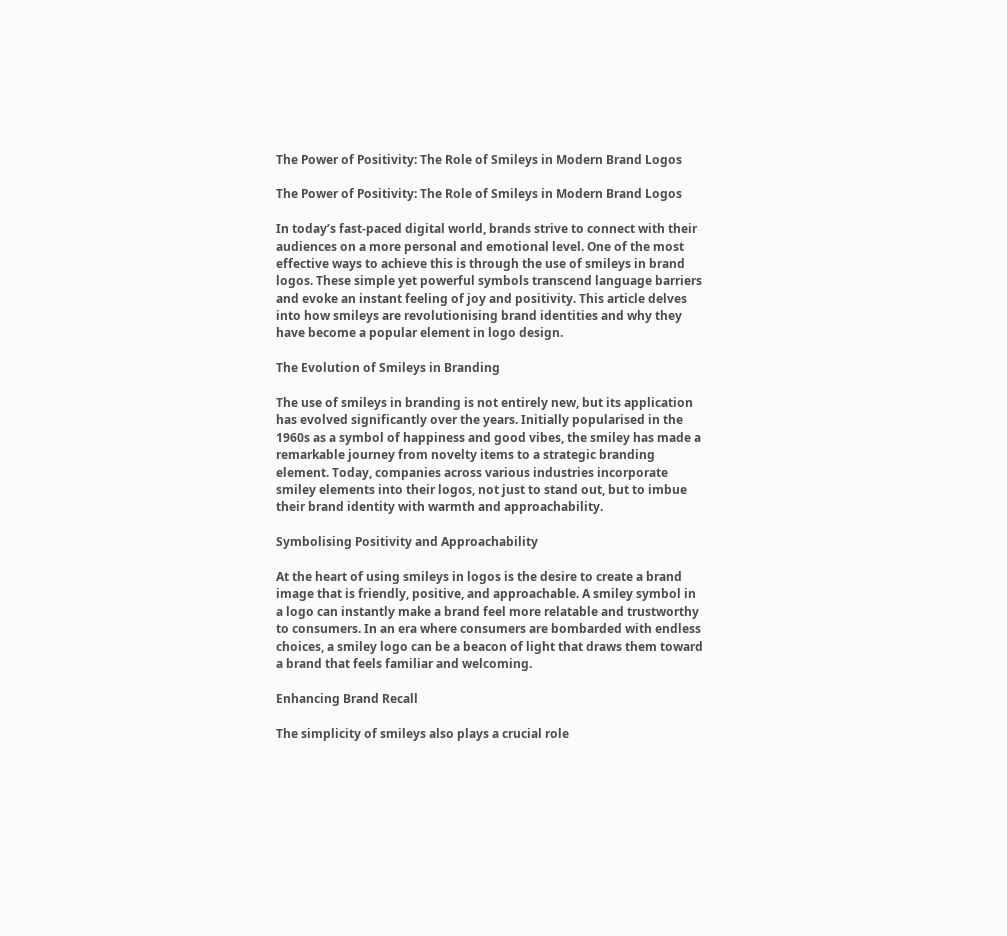The Power of Positivity: The Role of Smileys in Modern Brand Logos

The Power of Positivity: The Role of Smileys in Modern Brand Logos

In today’s fast-paced digital world, brands strive to connect with their audiences on a more personal and emotional level. One of the most effective ways to achieve this is through the use of smileys in brand logos. These simple yet powerful symbols transcend language barriers and evoke an instant feeling of joy and positivity. This article delves into how smileys are revolutionising brand identities and why they have become a popular element in logo design.

The Evolution of Smileys in Branding

The use of smileys in branding is not entirely new, but its application has evolved significantly over the years. Initially popularised in the 1960s as a symbol of happiness and good vibes, the smiley has made a remarkable journey from novelty items to a strategic branding element. Today, companies across various industries incorporate smiley elements into their logos, not just to stand out, but to imbue their brand identity with warmth and approachability.

Symbolising Positivity and Approachability

At the heart of using smileys in logos is the desire to create a brand image that is friendly, positive, and approachable. A smiley symbol in a logo can instantly make a brand feel more relatable and trustworthy to consumers. In an era where consumers are bombarded with endless choices, a smiley logo can be a beacon of light that draws them toward a brand that feels familiar and welcoming.

Enhancing Brand Recall

The simplicity of smileys also plays a crucial role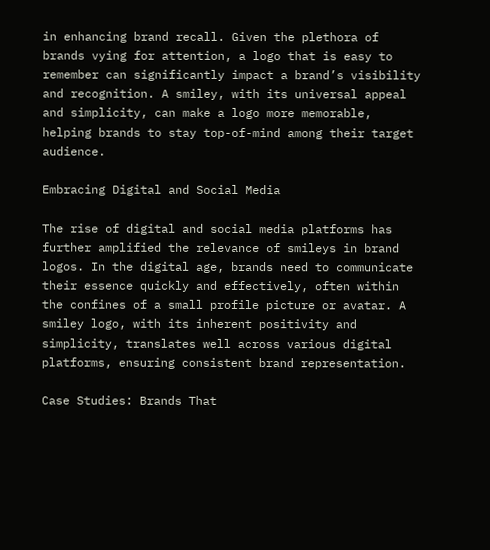in enhancing brand recall. Given the plethora of brands vying for attention, a logo that is easy to remember can significantly impact a brand’s visibility and recognition. A smiley, with its universal appeal and simplicity, can make a logo more memorable, helping brands to stay top-of-mind among their target audience.

Embracing Digital and Social Media

The rise of digital and social media platforms has further amplified the relevance of smileys in brand logos. In the digital age, brands need to communicate their essence quickly and effectively, often within the confines of a small profile picture or avatar. A smiley logo, with its inherent positivity and simplicity, translates well across various digital platforms, ensuring consistent brand representation.

Case Studies: Brands That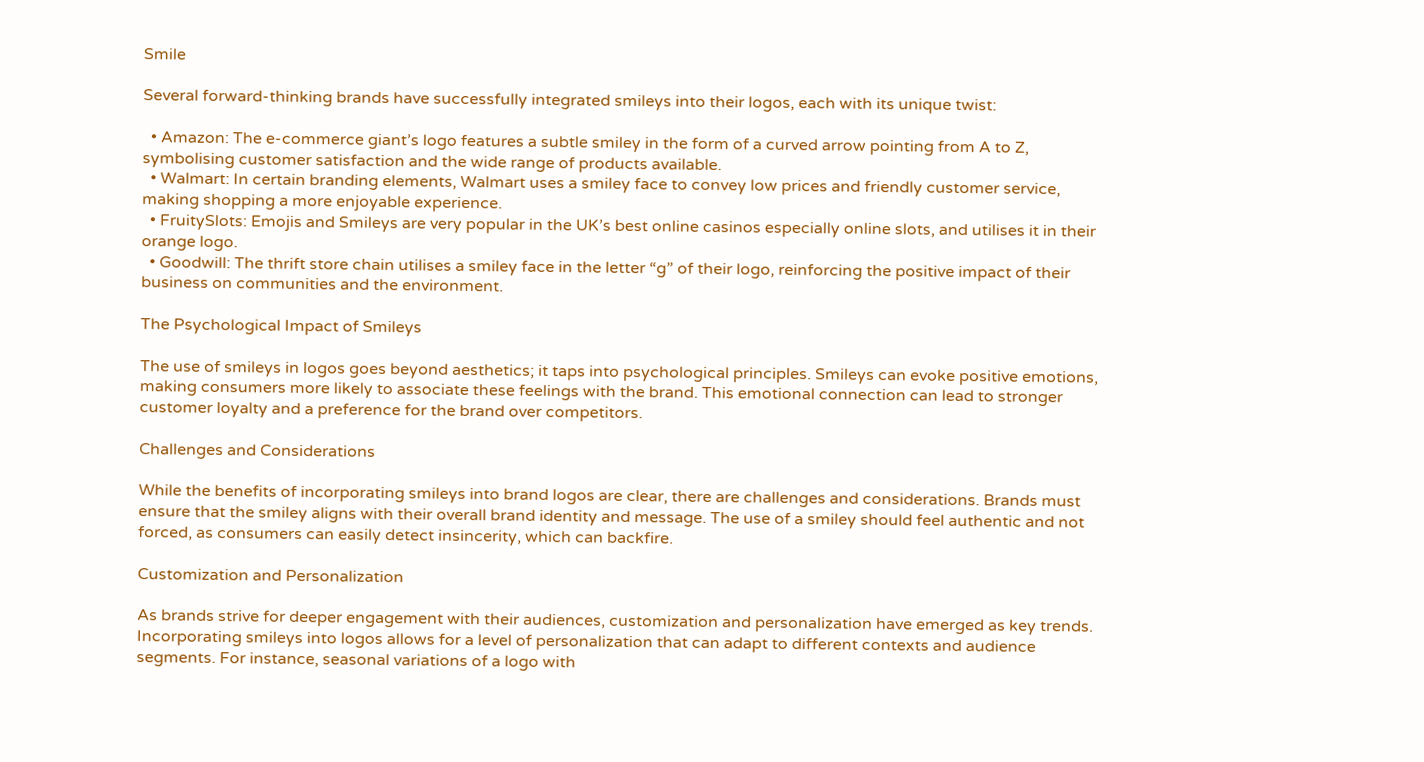Smile

Several forward-thinking brands have successfully integrated smileys into their logos, each with its unique twist:

  • Amazon: The e-commerce giant’s logo features a subtle smiley in the form of a curved arrow pointing from A to Z, symbolising customer satisfaction and the wide range of products available.
  • Walmart: In certain branding elements, Walmart uses a smiley face to convey low prices and friendly customer service, making shopping a more enjoyable experience.
  • FruitySlots: Emojis and Smileys are very popular in the UK’s best online casinos especially online slots, and utilises it in their orange logo.
  • Goodwill: The thrift store chain utilises a smiley face in the letter “g” of their logo, reinforcing the positive impact of their business on communities and the environment.

The Psychological Impact of Smileys

The use of smileys in logos goes beyond aesthetics; it taps into psychological principles. Smileys can evoke positive emotions, making consumers more likely to associate these feelings with the brand. This emotional connection can lead to stronger customer loyalty and a preference for the brand over competitors.

Challenges and Considerations

While the benefits of incorporating smileys into brand logos are clear, there are challenges and considerations. Brands must ensure that the smiley aligns with their overall brand identity and message. The use of a smiley should feel authentic and not forced, as consumers can easily detect insincerity, which can backfire.

Customization and Personalization

As brands strive for deeper engagement with their audiences, customization and personalization have emerged as key trends. Incorporating smileys into logos allows for a level of personalization that can adapt to different contexts and audience segments. For instance, seasonal variations of a logo with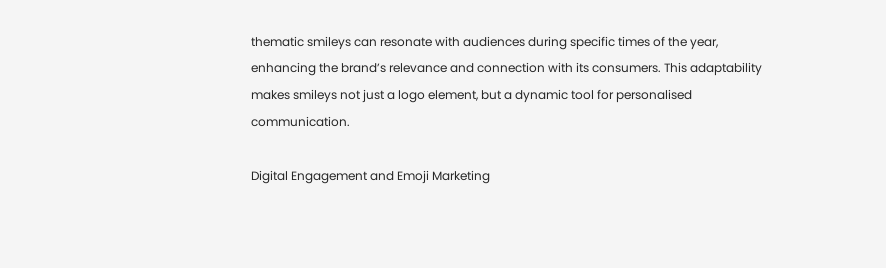thematic smileys can resonate with audiences during specific times of the year, enhancing the brand’s relevance and connection with its consumers. This adaptability makes smileys not just a logo element, but a dynamic tool for personalised communication.

Digital Engagement and Emoji Marketing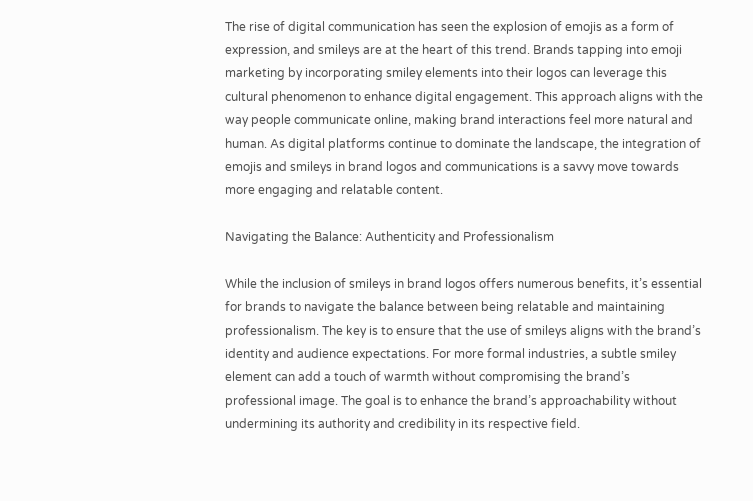The rise of digital communication has seen the explosion of emojis as a form of expression, and smileys are at the heart of this trend. Brands tapping into emoji marketing by incorporating smiley elements into their logos can leverage this cultural phenomenon to enhance digital engagement. This approach aligns with the way people communicate online, making brand interactions feel more natural and human. As digital platforms continue to dominate the landscape, the integration of emojis and smileys in brand logos and communications is a savvy move towards more engaging and relatable content.

Navigating the Balance: Authenticity and Professionalism

While the inclusion of smileys in brand logos offers numerous benefits, it’s essential for brands to navigate the balance between being relatable and maintaining professionalism. The key is to ensure that the use of smileys aligns with the brand’s identity and audience expectations. For more formal industries, a subtle smiley element can add a touch of warmth without compromising the brand’s professional image. The goal is to enhance the brand’s approachability without undermining its authority and credibility in its respective field.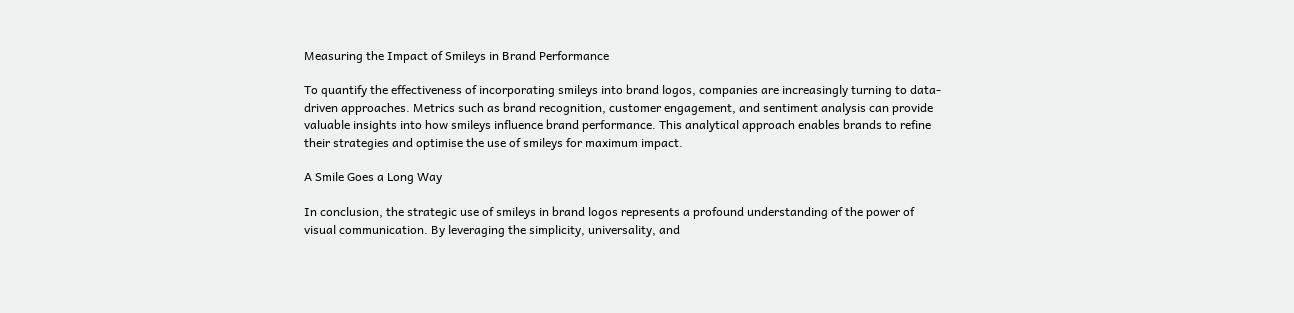Measuring the Impact of Smileys in Brand Performance

To quantify the effectiveness of incorporating smileys into brand logos, companies are increasingly turning to data-driven approaches. Metrics such as brand recognition, customer engagement, and sentiment analysis can provide valuable insights into how smileys influence brand performance. This analytical approach enables brands to refine their strategies and optimise the use of smileys for maximum impact.

A Smile Goes a Long Way

In conclusion, the strategic use of smileys in brand logos represents a profound understanding of the power of visual communication. By leveraging the simplicity, universality, and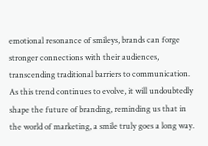emotional resonance of smileys, brands can forge stronger connections with their audiences, transcending traditional barriers to communication. As this trend continues to evolve, it will undoubtedly shape the future of branding, reminding us that in the world of marketing, a smile truly goes a long way.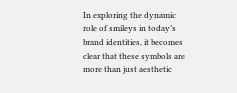In exploring the dynamic role of smileys in today’s brand identities, it becomes clear that these symbols are more than just aesthetic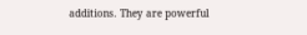additions. They are powerful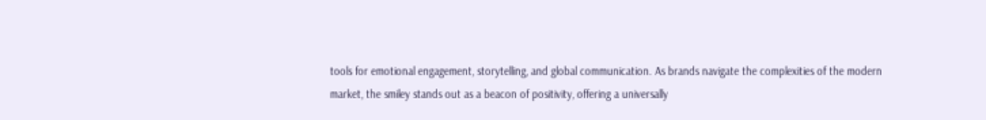tools for emotional engagement, storytelling, and global communication. As brands navigate the complexities of the modern market, the smiley stands out as a beacon of positivity, offering a universally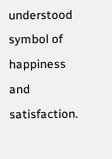understood symbol of happiness and satisfaction.